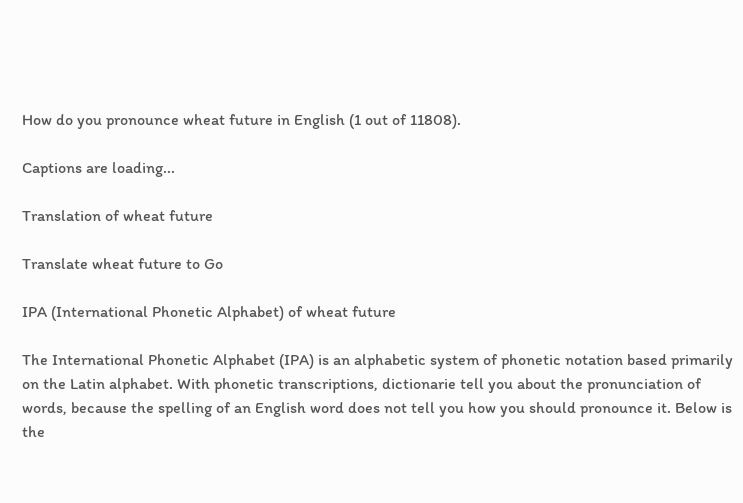How do you pronounce wheat future in English (1 out of 11808).

Captions are loading...

Translation of wheat future

Translate wheat future to Go

IPA (International Phonetic Alphabet) of wheat future

The International Phonetic Alphabet (IPA) is an alphabetic system of phonetic notation based primarily on the Latin alphabet. With phonetic transcriptions, dictionarie tell you about the pronunciation of words, because the spelling of an English word does not tell you how you should pronounce it. Below is the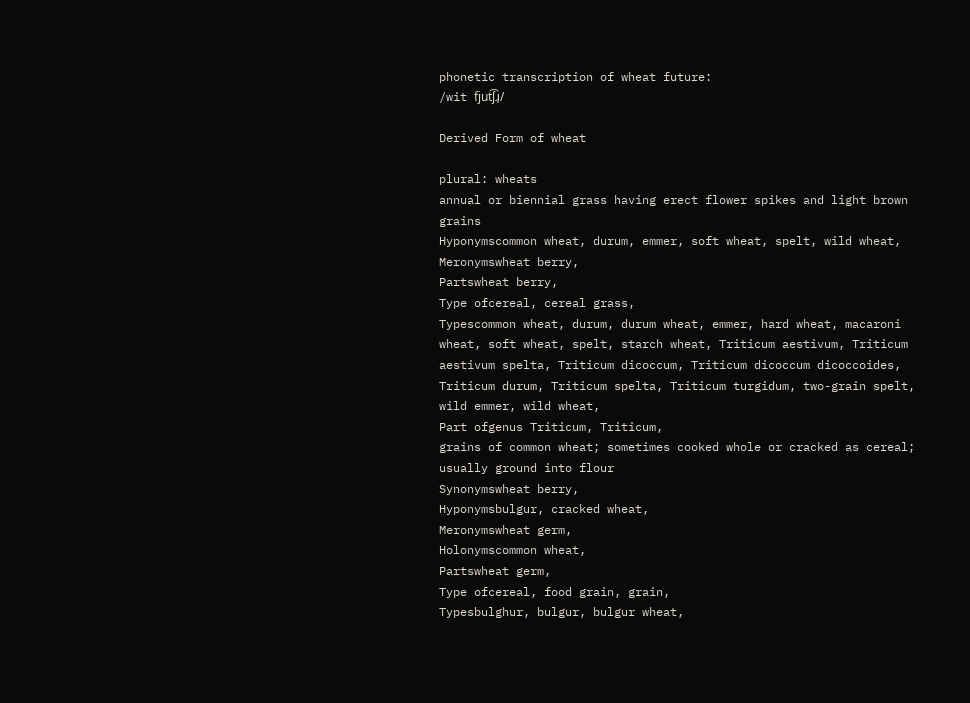phonetic transcription of wheat future:
/wit fjut͡ʃɹ̩/

Derived Form of wheat

plural: wheats
annual or biennial grass having erect flower spikes and light brown grains
Hyponymscommon wheat, durum, emmer, soft wheat, spelt, wild wheat,
Meronymswheat berry,
Partswheat berry,
Type ofcereal, cereal grass,
Typescommon wheat, durum, durum wheat, emmer, hard wheat, macaroni wheat, soft wheat, spelt, starch wheat, Triticum aestivum, Triticum aestivum spelta, Triticum dicoccum, Triticum dicoccum dicoccoides, Triticum durum, Triticum spelta, Triticum turgidum, two-grain spelt, wild emmer, wild wheat,
Part ofgenus Triticum, Triticum,
grains of common wheat; sometimes cooked whole or cracked as cereal; usually ground into flour
Synonymswheat berry,
Hyponymsbulgur, cracked wheat,
Meronymswheat germ,
Holonymscommon wheat,
Partswheat germ,
Type ofcereal, food grain, grain,
Typesbulghur, bulgur, bulgur wheat,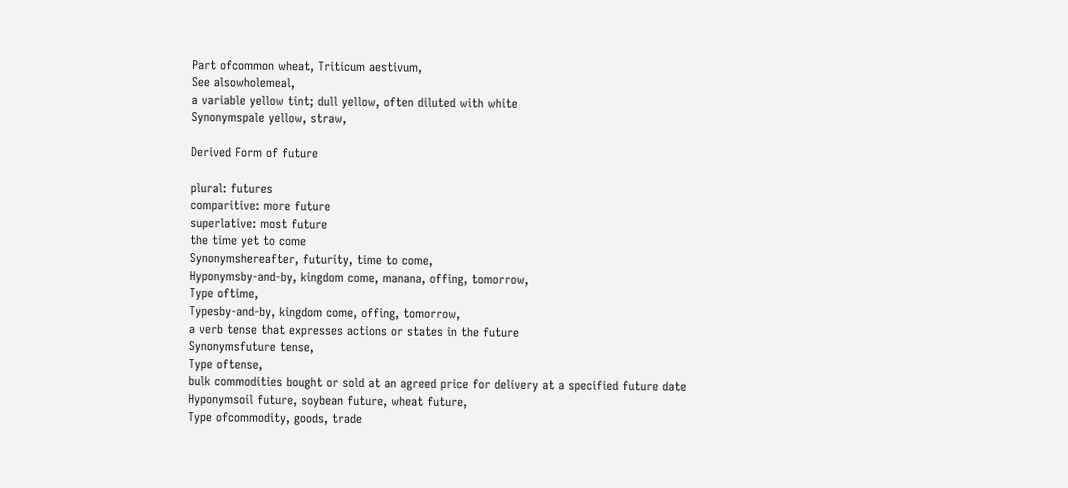Part ofcommon wheat, Triticum aestivum,
See alsowholemeal,
a variable yellow tint; dull yellow, often diluted with white
Synonymspale yellow, straw,

Derived Form of future

plural: futures
comparitive: more future
superlative: most future
the time yet to come
Synonymshereafter, futurity, time to come,
Hyponymsby-and-by, kingdom come, manana, offing, tomorrow,
Type oftime,
Typesby-and-by, kingdom come, offing, tomorrow,
a verb tense that expresses actions or states in the future
Synonymsfuture tense,
Type oftense,
bulk commodities bought or sold at an agreed price for delivery at a specified future date
Hyponymsoil future, soybean future, wheat future,
Type ofcommodity, goods, trade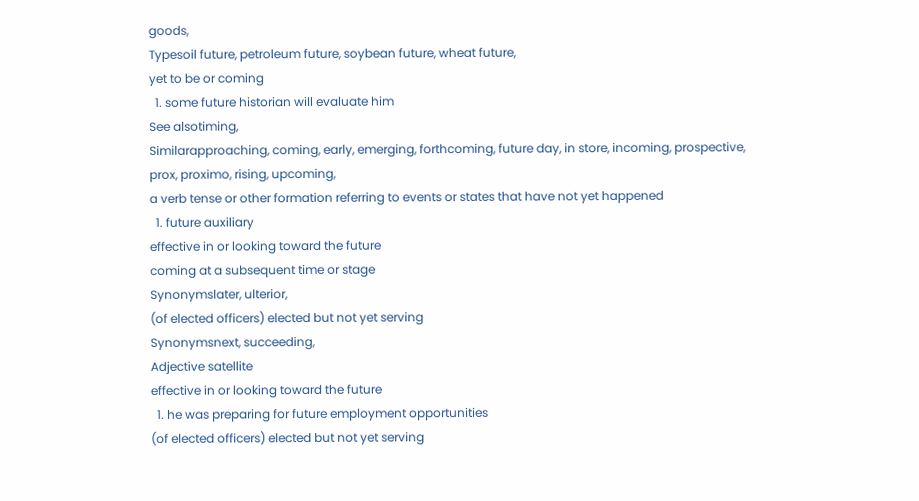goods,
Typesoil future, petroleum future, soybean future, wheat future,
yet to be or coming
  1. some future historian will evaluate him
See alsotiming,
Similarapproaching, coming, early, emerging, forthcoming, future day, in store, incoming, prospective, prox, proximo, rising, upcoming,
a verb tense or other formation referring to events or states that have not yet happened
  1. future auxiliary
effective in or looking toward the future
coming at a subsequent time or stage
Synonymslater, ulterior,
(of elected officers) elected but not yet serving
Synonymsnext, succeeding,
Adjective satellite
effective in or looking toward the future
  1. he was preparing for future employment opportunities
(of elected officers) elected but not yet serving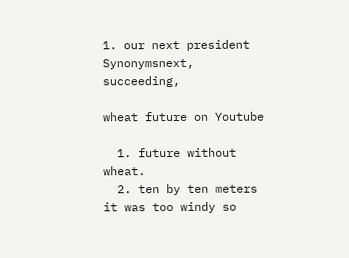1. our next president
Synonymsnext, succeeding,

wheat future on Youtube

  1. future without wheat.
  2. ten by ten meters it was too windy so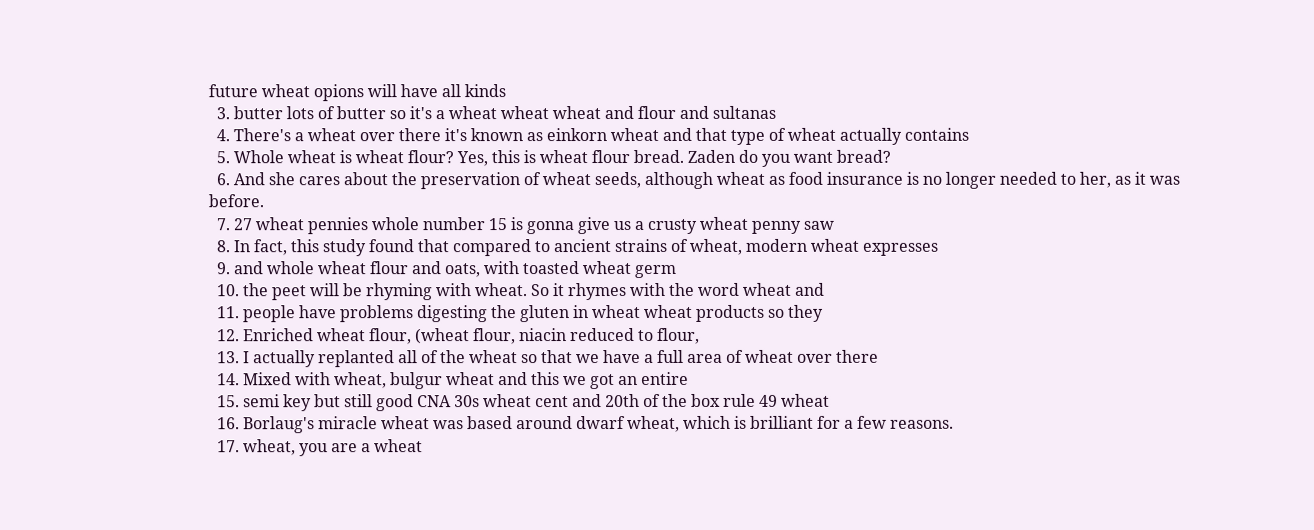future wheat opions will have all kinds
  3. butter lots of butter so it's a wheat wheat wheat and flour and sultanas
  4. There's a wheat over there it's known as einkorn wheat and that type of wheat actually contains
  5. Whole wheat is wheat flour? Yes, this is wheat flour bread. Zaden do you want bread?
  6. And she cares about the preservation of wheat seeds, although wheat as food insurance is no longer needed to her, as it was before.
  7. 27 wheat pennies whole number 15 is gonna give us a crusty wheat penny saw
  8. In fact, this study found that compared to ancient strains of wheat, modern wheat expresses
  9. and whole wheat flour and oats, with toasted wheat germ
  10. the peet will be rhyming with wheat. So it rhymes with the word wheat and
  11. people have problems digesting the gluten in wheat wheat products so they
  12. Enriched wheat flour, (wheat flour, niacin reduced to flour,
  13. I actually replanted all of the wheat so that we have a full area of wheat over there
  14. Mixed with wheat, bulgur wheat and this we got an entire
  15. semi key but still good CNA 30s wheat cent and 20th of the box rule 49 wheat
  16. Borlaug's miracle wheat was based around dwarf wheat, which is brilliant for a few reasons.
  17. wheat, you are a wheat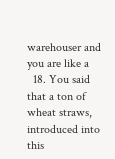warehouser and you are like a
  18. You said that a ton of wheat straws, introduced into this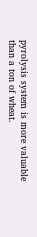pyrolysis system is more valuable than a ton of wheat.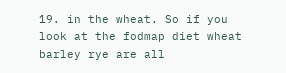19. in the wheat. So if you look at the fodmap diet wheat barley rye are all